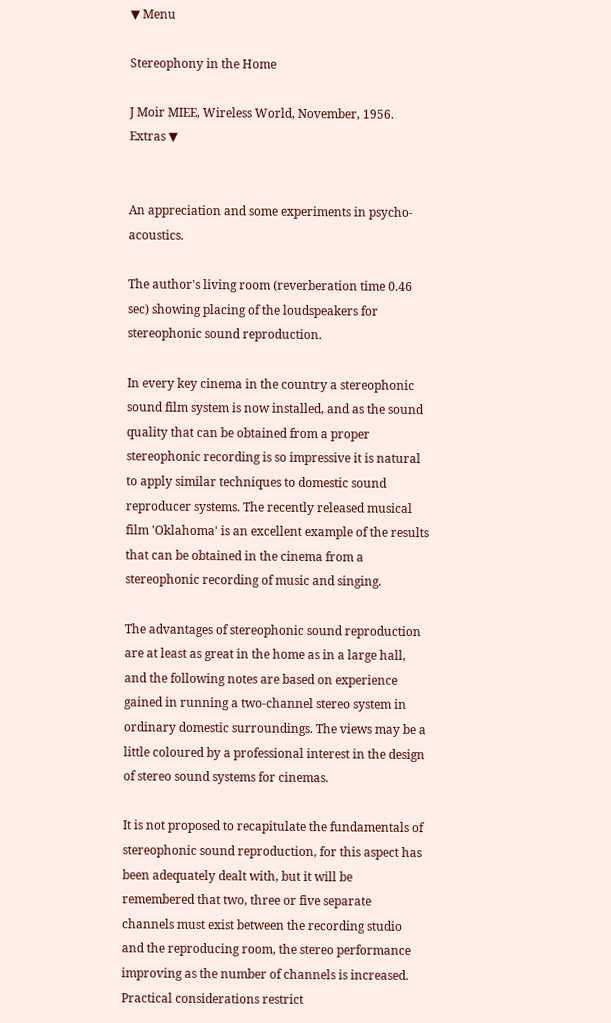▼ Menu

Stereophony in the Home

J Moir MIEE, Wireless World, November, 1956.
Extras ▼


An appreciation and some experiments in psycho-acoustics.

The author's living room (reverberation time 0.46 sec) showing placing of the loudspeakers for stereophonic sound reproduction.

In every key cinema in the country a stereophonic sound film system is now installed, and as the sound quality that can be obtained from a proper stereophonic recording is so impressive it is natural to apply similar techniques to domestic sound reproducer systems. The recently released musical film 'Oklahoma' is an excellent example of the results that can be obtained in the cinema from a stereophonic recording of music and singing.

The advantages of stereophonic sound reproduction are at least as great in the home as in a large hall, and the following notes are based on experience gained in running a two-channel stereo system in ordinary domestic surroundings. The views may be a little coloured by a professional interest in the design of stereo sound systems for cinemas.

It is not proposed to recapitulate the fundamentals of stereophonic sound reproduction, for this aspect has been adequately dealt with, but it will be remembered that two, three or five separate channels must exist between the recording studio and the reproducing room, the stereo performance improving as the number of channels is increased. Practical considerations restrict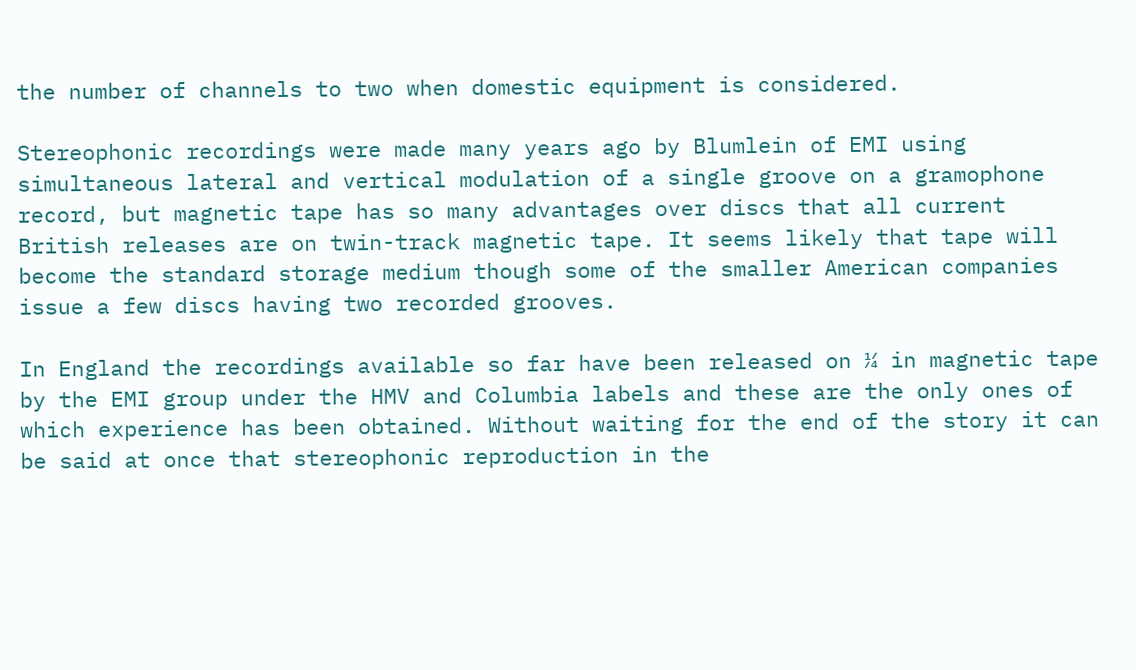the number of channels to two when domestic equipment is considered.

Stereophonic recordings were made many years ago by Blumlein of EMI using simultaneous lateral and vertical modulation of a single groove on a gramophone record, but magnetic tape has so many advantages over discs that all current British releases are on twin-track magnetic tape. It seems likely that tape will become the standard storage medium though some of the smaller American companies issue a few discs having two recorded grooves.

In England the recordings available so far have been released on ¼ in magnetic tape by the EMI group under the HMV and Columbia labels and these are the only ones of which experience has been obtained. Without waiting for the end of the story it can be said at once that stereophonic reproduction in the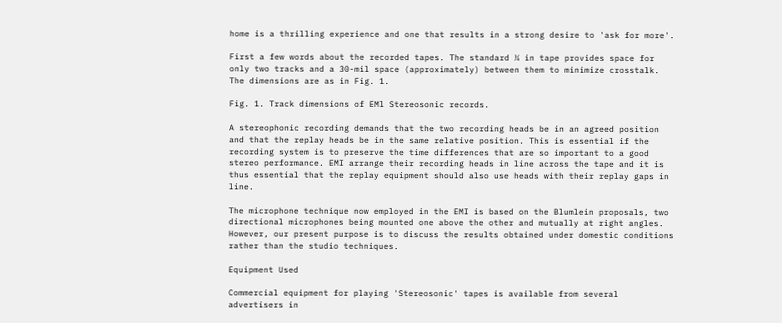home is a thrilling experience and one that results in a strong desire to 'ask for more'.

First a few words about the recorded tapes. The standard ¼ in tape provides space for only two tracks and a 30-mil space (approximately) between them to minimize crosstalk. The dimensions are as in Fig. 1.

Fig. 1. Track dimensions of EMl Stereosonic records.

A stereophonic recording demands that the two recording heads be in an agreed position and that the replay heads be in the same relative position. This is essential if the recording system is to preserve the time differences that are so important to a good stereo performance. EMI arrange their recording heads in line across the tape and it is thus essential that the replay equipment should also use heads with their replay gaps in line.

The microphone technique now employed in the EMI is based on the Blumlein proposals, two directional microphones being mounted one above the other and mutually at right angles. However, our present purpose is to discuss the results obtained under domestic conditions rather than the studio techniques.

Equipment Used

Commercial equipment for playing 'Stereosonic' tapes is available from several advertisers in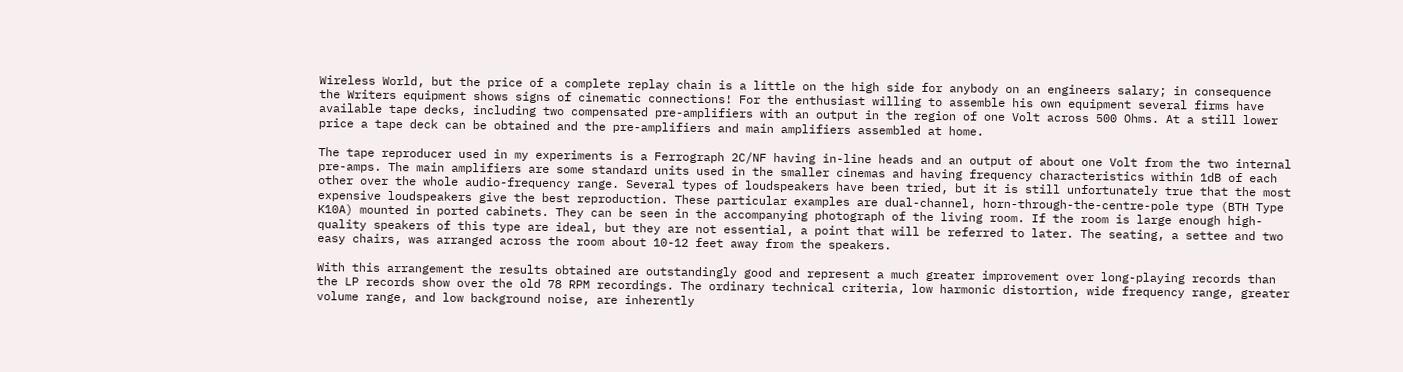Wireless World, but the price of a complete replay chain is a little on the high side for anybody on an engineers salary; in consequence the Writers equipment shows signs of cinematic connections! For the enthusiast willing to assemble his own equipment several firms have available tape decks, including two compensated pre-amplifiers with an output in the region of one Volt across 500 Ohms. At a still lower price a tape deck can be obtained and the pre-amplifiers and main amplifiers assembled at home.

The tape reproducer used in my experiments is a Ferrograph 2C/NF having in-line heads and an output of about one Volt from the two internal pre-amps. The main amplifiers are some standard units used in the smaller cinemas and having frequency characteristics within 1dB of each other over the whole audio-frequency range. Several types of loudspeakers have been tried, but it is still unfortunately true that the most expensive loudspeakers give the best reproduction. These particular examples are dual-channel, horn-through-the-centre-pole type (BTH Type K10A) mounted in ported cabinets. They can be seen in the accompanying photograph of the living room. If the room is large enough high-quality speakers of this type are ideal, but they are not essential, a point that will be referred to later. The seating, a settee and two easy chairs, was arranged across the room about 10-12 feet away from the speakers.

With this arrangement the results obtained are outstandingly good and represent a much greater improvement over long-playing records than the LP records show over the old 78 RPM recordings. The ordinary technical criteria, low harmonic distortion, wide frequency range, greater volume range, and low background noise, are inherently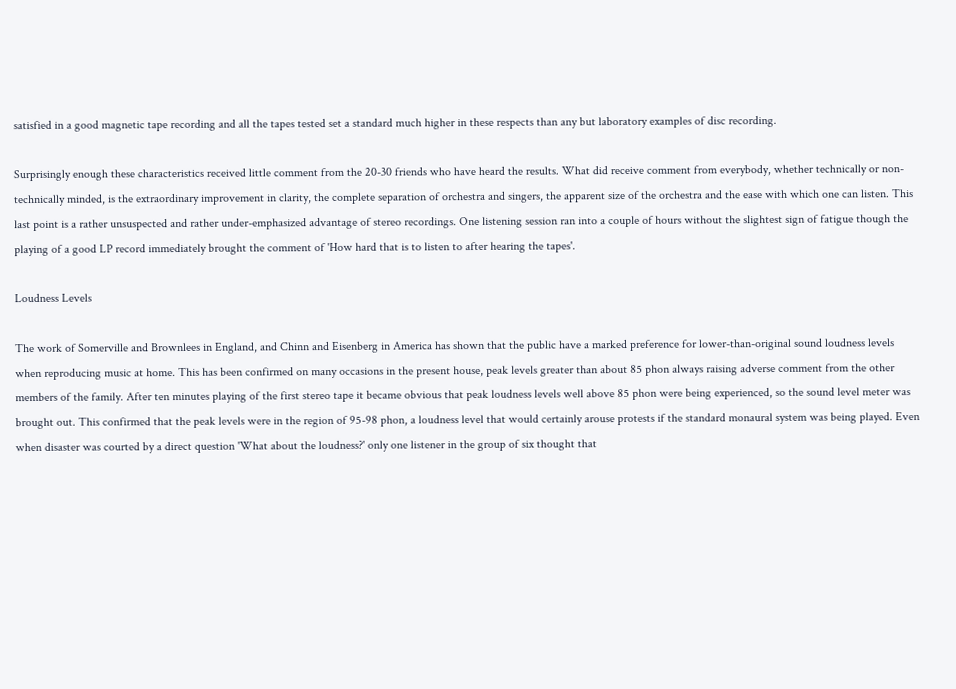satisfied in a good magnetic tape recording and all the tapes tested set a standard much higher in these respects than any but laboratory examples of disc recording.

Surprisingly enough these characteristics received little comment from the 20-30 friends who have heard the results. What did receive comment from everybody, whether technically or non-technically minded, is the extraordinary improvement in clarity, the complete separation of orchestra and singers, the apparent size of the orchestra and the ease with which one can listen. This last point is a rather unsuspected and rather under-emphasized advantage of stereo recordings. One listening session ran into a couple of hours without the slightest sign of fatigue though the playing of a good LP record immediately brought the comment of 'How hard that is to listen to after hearing the tapes'.

Loudness Levels

The work of Somerville and Brownlees in England, and Chinn and Eisenberg in America has shown that the public have a marked preference for lower-than-original sound loudness levels when reproducing music at home. This has been confirmed on many occasions in the present house, peak levels greater than about 85 phon always raising adverse comment from the other members of the family. After ten minutes playing of the first stereo tape it became obvious that peak loudness levels well above 85 phon were being experienced, so the sound level meter was brought out. This confirmed that the peak levels were in the region of 95-98 phon, a loudness level that would certainly arouse protests if the standard monaural system was being played. Even when disaster was courted by a direct question 'What about the loudness?' only one listener in the group of six thought that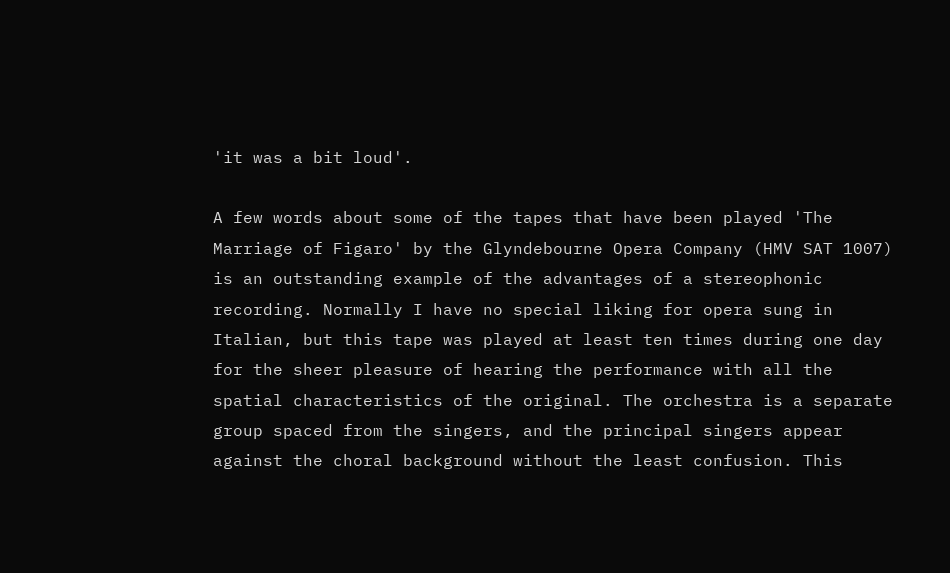'it was a bit loud'.

A few words about some of the tapes that have been played 'The Marriage of Figaro' by the Glyndebourne Opera Company (HMV SAT 1007) is an outstanding example of the advantages of a stereophonic recording. Normally I have no special liking for opera sung in Italian, but this tape was played at least ten times during one day for the sheer pleasure of hearing the performance with all the spatial characteristics of the original. The orchestra is a separate group spaced from the singers, and the principal singers appear against the choral background without the least confusion. This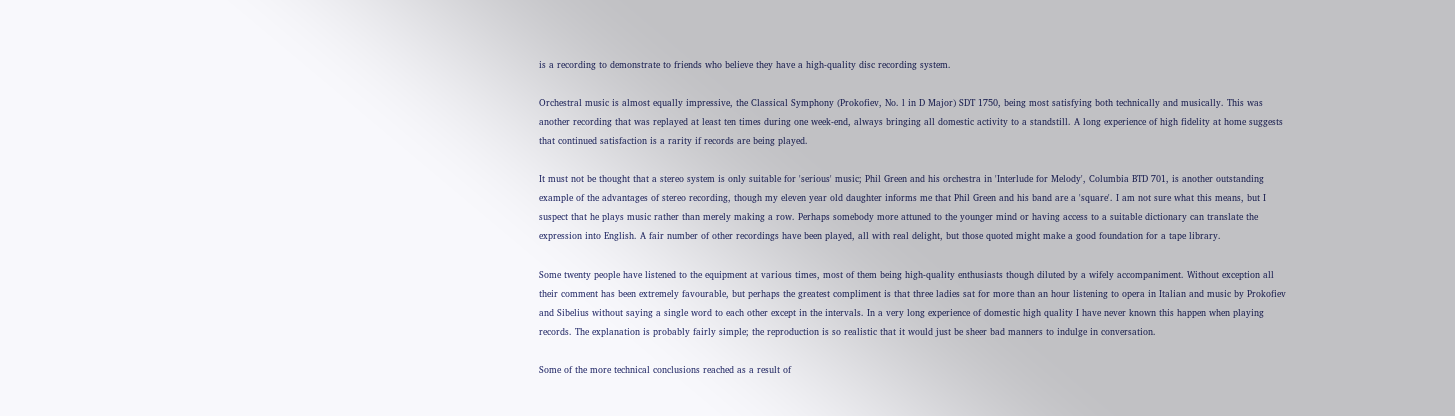is a recording to demonstrate to friends who believe they have a high-quality disc recording system.

Orchestral music is almost equally impressive, the Classical Symphony (Prokofiev, No. l in D Major) SDT 1750, being most satisfying both technically and musically. This was another recording that was replayed at least ten times during one week-end, always bringing all domestic activity to a standstill. A long experience of high fidelity at home suggests that continued satisfaction is a rarity if records are being played.

It must not be thought that a stereo system is only suitable for 'serious' music; Phil Green and his orchestra in 'Interlude for Melody', Columbia BTD 701, is another outstanding example of the advantages of stereo recording, though my eleven year old daughter informs me that Phil Green and his band are a 'square'. I am not sure what this means, but I suspect that he plays music rather than merely making a row. Perhaps somebody more attuned to the younger mind or having access to a suitable dictionary can translate the expression into English. A fair number of other recordings have been played, all with real delight, but those quoted might make a good foundation for a tape library.

Some twenty people have listened to the equipment at various times, most of them being high-quality enthusiasts though diluted by a wifely accompaniment. Without exception all their comment has been extremely favourable, but perhaps the greatest compliment is that three ladies sat for more than an hour listening to opera in Italian and music by Prokofiev and Sibelius without saying a single word to each other except in the intervals. In a very long experience of domestic high quality I have never known this happen when playing records. The explanation is probably fairly simple; the reproduction is so realistic that it would just be sheer bad manners to indulge in conversation.

Some of the more technical conclusions reached as a result of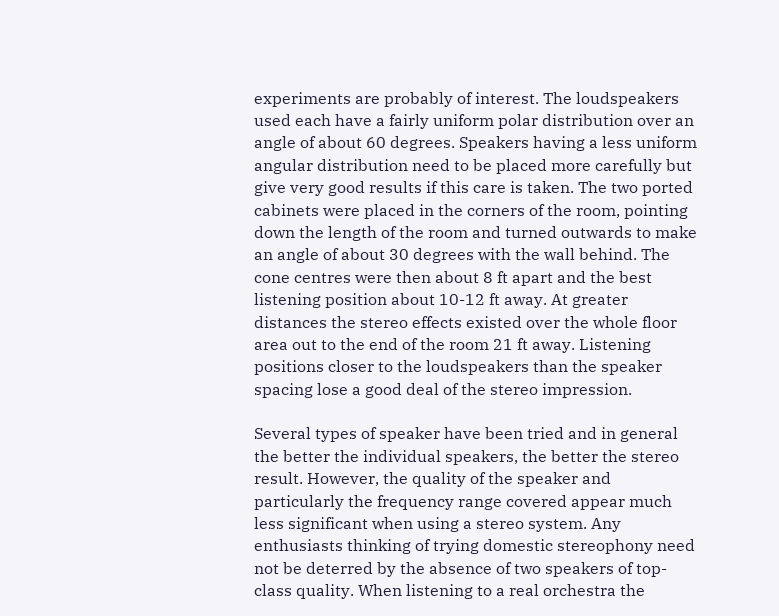experiments are probably of interest. The loudspeakers used each have a fairly uniform polar distribution over an angle of about 60 degrees. Speakers having a less uniform angular distribution need to be placed more carefully but give very good results if this care is taken. The two ported cabinets were placed in the corners of the room, pointing down the length of the room and turned outwards to make an angle of about 30 degrees with the wall behind. The cone centres were then about 8 ft apart and the best listening position about 10-12 ft away. At greater distances the stereo effects existed over the whole floor area out to the end of the room 21 ft away. Listening positions closer to the loudspeakers than the speaker spacing lose a good deal of the stereo impression.

Several types of speaker have been tried and in general the better the individual speakers, the better the stereo result. However, the quality of the speaker and particularly the frequency range covered appear much less significant when using a stereo system. Any enthusiasts thinking of trying domestic stereophony need not be deterred by the absence of two speakers of top-class quality. When listening to a real orchestra the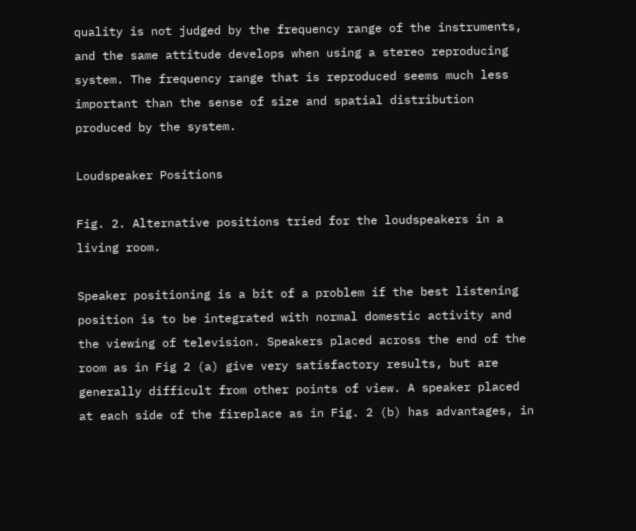quality is not judged by the frequency range of the instruments, and the same attitude develops when using a stereo reproducing system. The frequency range that is reproduced seems much less important than the sense of size and spatial distribution produced by the system.

Loudspeaker Positions

Fig. 2. Alternative positions tried for the loudspeakers in a living room.

Speaker positioning is a bit of a problem if the best listening position is to be integrated with normal domestic activity and the viewing of television. Speakers placed across the end of the room as in Fig 2 (a) give very satisfactory results, but are generally difficult from other points of view. A speaker placed at each side of the fireplace as in Fig. 2 (b) has advantages, in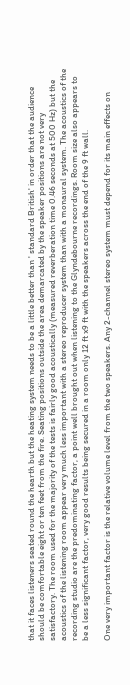that it faces listeners seated round the hearth but the heating system needs to be a little better than ' standard British' in order that the audience should be comfortable eight or ten feet from the fire. Seating positions outside the area demarcated by the speaker positions are not very satisfactory. The room used for the majority of the tests is fairly good acoustically (measured reverberation time 0.46 seconds at 500 Hz) but the acoustics of the listening room appear very much less important with a stereo reproducer system than with a monaural system. The acoustics of the recording studio are the predominating factor, a point well brought out when listening to the Glyndebourne recordings. Room size also appears to be a less significant factor, very good results being secured in a room only 12 ft x9 ft with the speakers across the end of the 9 ft wall.

One very important factor is the relative volume level from the two speakers. Any 2-channel stereo system must depend for its main effects on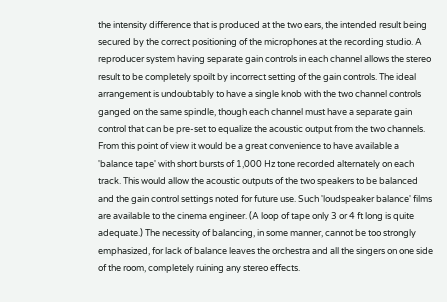the intensity difference that is produced at the two ears, the intended result being secured by the correct positioning of the microphones at the recording studio. A reproducer system having separate gain controls in each channel allows the stereo result to be completely spoilt by incorrect setting of the gain controls. The ideal arrangement is undoubtably to have a single knob with the two channel controls ganged on the same spindle, though each channel must have a separate gain control that can be pre-set to equalize the acoustic output from the two channels. From this point of view it would be a great convenience to have available a 'balance tape' with short bursts of 1,000 Hz tone recorded alternately on each track. This would allow the acoustic outputs of the two speakers to be balanced and the gain control settings noted for future use. Such 'loudspeaker balance' films are available to the cinema engineer. (A loop of tape only 3 or 4 ft long is quite adequate.) The necessity of balancing, in some manner, cannot be too strongly emphasized, for lack of balance leaves the orchestra and all the singers on one side of the room, completely ruining any stereo effects.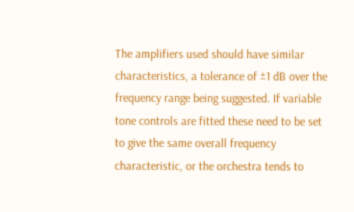The amplifiers used should have similar characteristics, a tolerance of ±1 dB over the frequency range being suggested. If variable tone controls are fitted these need to be set to give the same overall frequency characteristic, or the orchestra tends to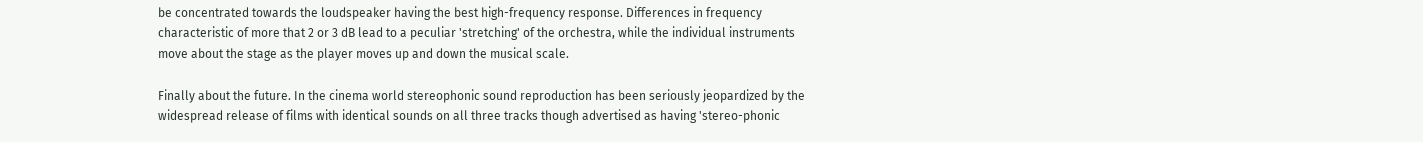be concentrated towards the loudspeaker having the best high-frequency response. Differences in frequency characteristic of more that 2 or 3 dB lead to a peculiar 'stretching' of the orchestra, while the individual instruments move about the stage as the player moves up and down the musical scale.

Finally about the future. In the cinema world stereophonic sound reproduction has been seriously jeopardized by the widespread release of films with identical sounds on all three tracks though advertised as having 'stereo-phonic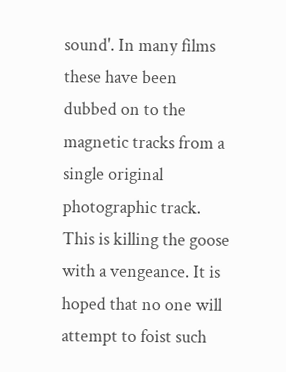sound'. In many films these have been dubbed on to the magnetic tracks from a single original photographic track. This is killing the goose with a vengeance. It is hoped that no one will attempt to foist such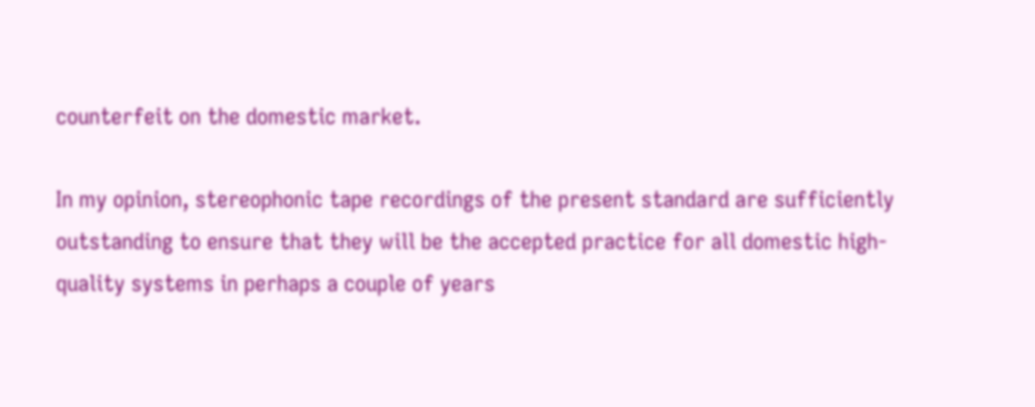counterfeit on the domestic market.

In my opinion, stereophonic tape recordings of the present standard are sufficiently outstanding to ensure that they will be the accepted practice for all domestic high-quality systems in perhaps a couple of years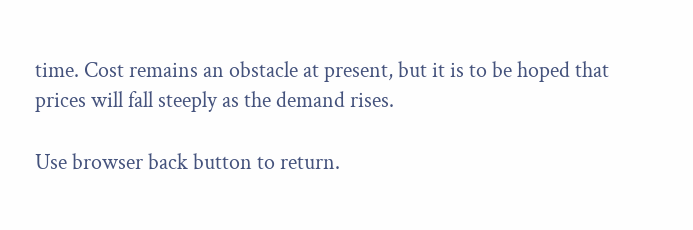time. Cost remains an obstacle at present, but it is to be hoped that prices will fall steeply as the demand rises.

Use browser back button to return.